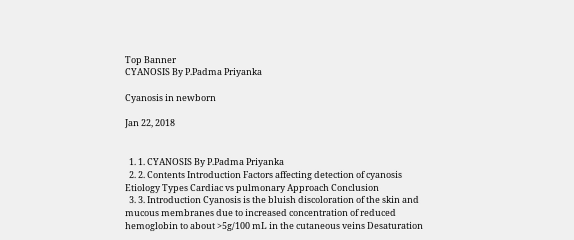Top Banner
CYANOSIS By P.Padma Priyanka

Cyanosis in newborn

Jan 22, 2018


  1. 1. CYANOSIS By P.Padma Priyanka
  2. 2. Contents Introduction Factors affecting detection of cyanosis Etiology Types Cardiac vs pulmonary Approach Conclusion
  3. 3. Introduction Cyanosis is the bluish discoloration of the skin and mucous membranes due to increased concentration of reduced hemoglobin to about >5g/100 mL in the cutaneous veins Desaturation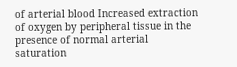of arterial blood Increased extraction of oxygen by peripheral tissue in the presence of normal arterial saturation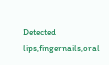Detected lips,fingernails,oral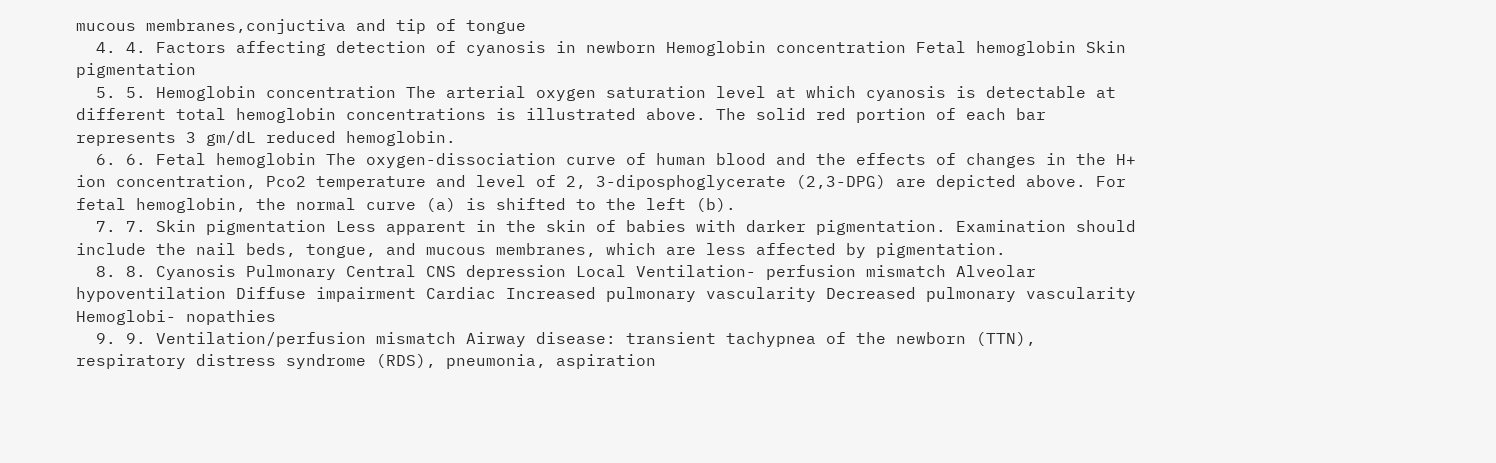mucous membranes,conjuctiva and tip of tongue
  4. 4. Factors affecting detection of cyanosis in newborn Hemoglobin concentration Fetal hemoglobin Skin pigmentation
  5. 5. Hemoglobin concentration The arterial oxygen saturation level at which cyanosis is detectable at different total hemoglobin concentrations is illustrated above. The solid red portion of each bar represents 3 gm/dL reduced hemoglobin.
  6. 6. Fetal hemoglobin The oxygen-dissociation curve of human blood and the effects of changes in the H+ ion concentration, Pco2 temperature and level of 2, 3-diposphoglycerate (2,3-DPG) are depicted above. For fetal hemoglobin, the normal curve (a) is shifted to the left (b).
  7. 7. Skin pigmentation Less apparent in the skin of babies with darker pigmentation. Examination should include the nail beds, tongue, and mucous membranes, which are less affected by pigmentation.
  8. 8. Cyanosis Pulmonary Central CNS depression Local Ventilation- perfusion mismatch Alveolar hypoventilation Diffuse impairment Cardiac Increased pulmonary vascularity Decreased pulmonary vascularity Hemoglobi- nopathies
  9. 9. Ventilation/perfusion mismatch Airway disease: transient tachypnea of the newborn (TTN), respiratory distress syndrome (RDS), pneumonia, aspiration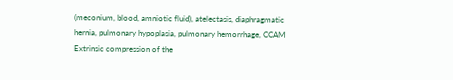(meconium, blood, amniotic fluid), atelectasis, diaphragmatic hernia, pulmonary hypoplasia, pulmonary hemorrhage, CCAM Extrinsic compression of the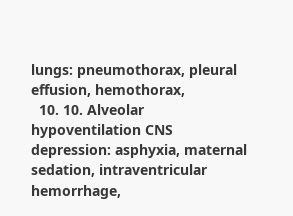lungs: pneumothorax, pleural effusion, hemothorax,
  10. 10. Alveolar hypoventilation CNS depression: asphyxia, maternal sedation, intraventricular hemorrhage,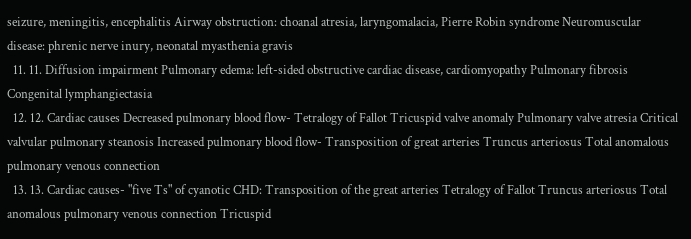seizure, meningitis, encephalitis Airway obstruction: choanal atresia, laryngomalacia, Pierre Robin syndrome Neuromuscular disease: phrenic nerve inury, neonatal myasthenia gravis
  11. 11. Diffusion impairment Pulmonary edema: left-sided obstructive cardiac disease, cardiomyopathy Pulmonary fibrosis Congenital lymphangiectasia
  12. 12. Cardiac causes Decreased pulmonary blood flow- Tetralogy of Fallot Tricuspid valve anomaly Pulmonary valve atresia Critical valvular pulmonary steanosis Increased pulmonary blood flow- Transposition of great arteries Truncus arteriosus Total anomalous pulmonary venous connection
  13. 13. Cardiac causes- "five Ts" of cyanotic CHD: Transposition of the great arteries Tetralogy of Fallot Truncus arteriosus Total anomalous pulmonary venous connection Tricuspid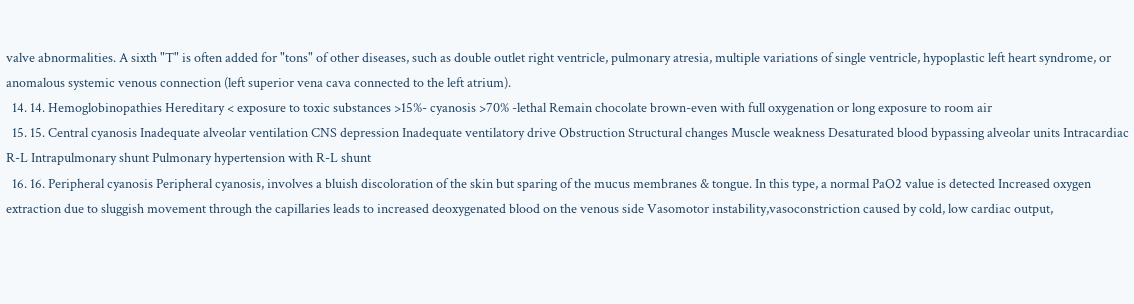valve abnormalities. A sixth "T" is often added for "tons" of other diseases, such as double outlet right ventricle, pulmonary atresia, multiple variations of single ventricle, hypoplastic left heart syndrome, or anomalous systemic venous connection (left superior vena cava connected to the left atrium).
  14. 14. Hemoglobinopathies Hereditary < exposure to toxic substances >15%- cyanosis >70% -lethal Remain chocolate brown-even with full oxygenation or long exposure to room air
  15. 15. Central cyanosis Inadequate alveolar ventilation CNS depression Inadequate ventilatory drive Obstruction Structural changes Muscle weakness Desaturated blood bypassing alveolar units Intracardiac R-L Intrapulmonary shunt Pulmonary hypertension with R-L shunt
  16. 16. Peripheral cyanosis Peripheral cyanosis, involves a bluish discoloration of the skin but sparing of the mucus membranes & tongue. In this type, a normal PaO2 value is detected Increased oxygen extraction due to sluggish movement through the capillaries leads to increased deoxygenated blood on the venous side Vasomotor instability,vasoconstriction caused by cold, low cardiac output,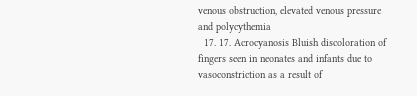venous obstruction, elevated venous pressure and polycythemia
  17. 17. Acrocyanosis Bluish discoloration of fingers seen in neonates and infants due to vasoconstriction as a result of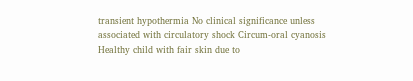transient hypothermia No clinical significance unless associated with circulatory shock Circum-oral cyanosis Healthy child with fair skin due to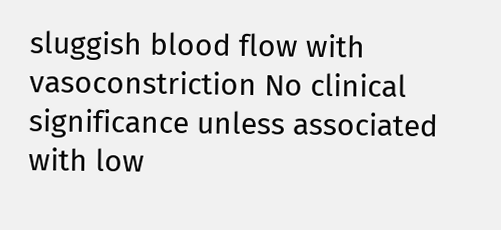sluggish blood flow with vasoconstriction No clinical significance unless associated with low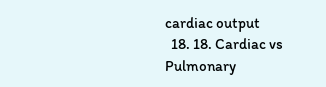cardiac output
  18. 18. Cardiac vs Pulmonary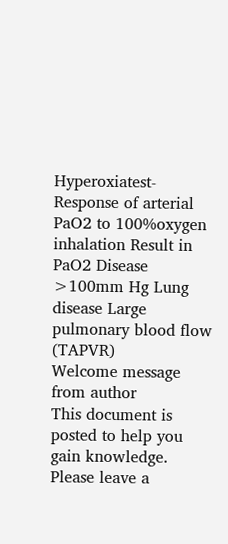Hyperoxiatest- Response of arterial PaO2 to 100%oxygen inhalation Result in PaO2 Disease >100mm Hg Lung disease Large pulmonary blood flow (TAPVR)
Welcome message from author
This document is posted to help you gain knowledge. Please leave a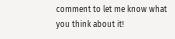comment to let me know what you think about it!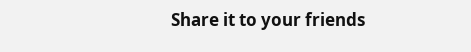Share it to your friends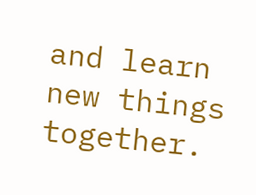and learn new things together.